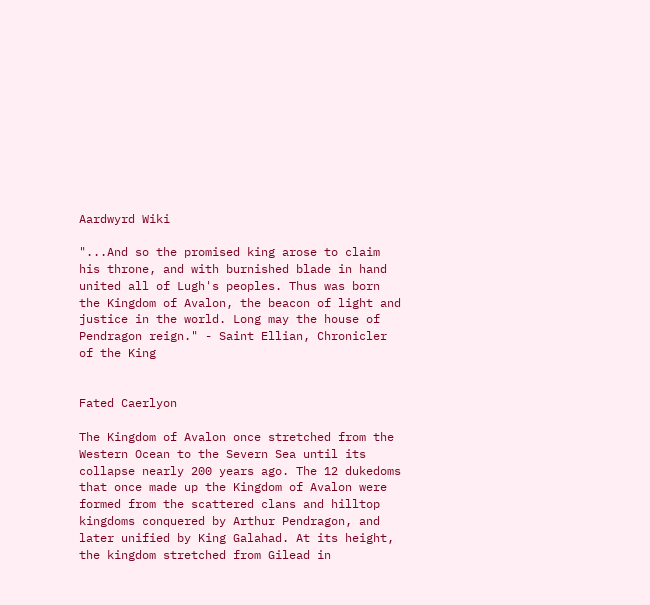Aardwyrd Wiki

"...And so the promised king arose to claim his throne, and with burnished blade in hand united all of Lugh's peoples. Thus was born the Kingdom of Avalon, the beacon of light and justice in the world. Long may the house of Pendragon reign." - Saint Ellian, Chronicler of the King


Fated Caerlyon

The Kingdom of Avalon once stretched from the Western Ocean to the Severn Sea until its collapse nearly 200 years ago. The 12 dukedoms that once made up the Kingdom of Avalon were formed from the scattered clans and hilltop kingdoms conquered by Arthur Pendragon, and later unified by King Galahad. At its height, the kingdom stretched from Gilead in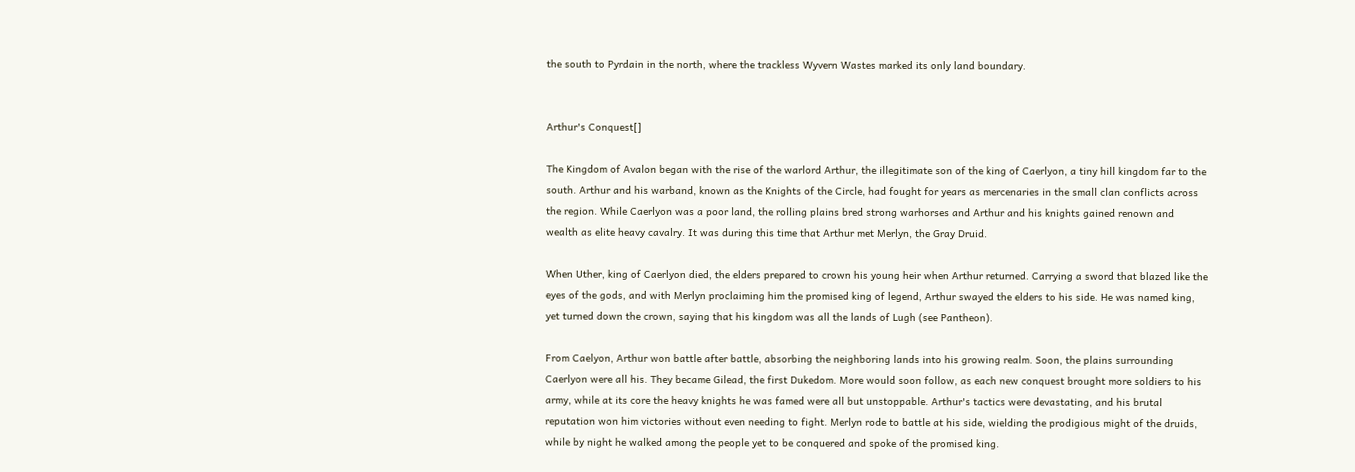the south to Pyrdain in the north, where the trackless Wyvern Wastes marked its only land boundary.


Arthur's Conquest[]

The Kingdom of Avalon began with the rise of the warlord Arthur, the illegitimate son of the king of Caerlyon, a tiny hill kingdom far to the south. Arthur and his warband, known as the Knights of the Circle, had fought for years as mercenaries in the small clan conflicts across the region. While Caerlyon was a poor land, the rolling plains bred strong warhorses and Arthur and his knights gained renown and wealth as elite heavy cavalry. It was during this time that Arthur met Merlyn, the Gray Druid.

When Uther, king of Caerlyon died, the elders prepared to crown his young heir when Arthur returned. Carrying a sword that blazed like the eyes of the gods, and with Merlyn proclaiming him the promised king of legend, Arthur swayed the elders to his side. He was named king, yet turned down the crown, saying that his kingdom was all the lands of Lugh (see Pantheon).

From Caelyon, Arthur won battle after battle, absorbing the neighboring lands into his growing realm. Soon, the plains surrounding Caerlyon were all his. They became Gilead, the first Dukedom. More would soon follow, as each new conquest brought more soldiers to his army, while at its core the heavy knights he was famed were all but unstoppable. Arthur's tactics were devastating, and his brutal reputation won him victories without even needing to fight. Merlyn rode to battle at his side, wielding the prodigious might of the druids, while by night he walked among the people yet to be conquered and spoke of the promised king.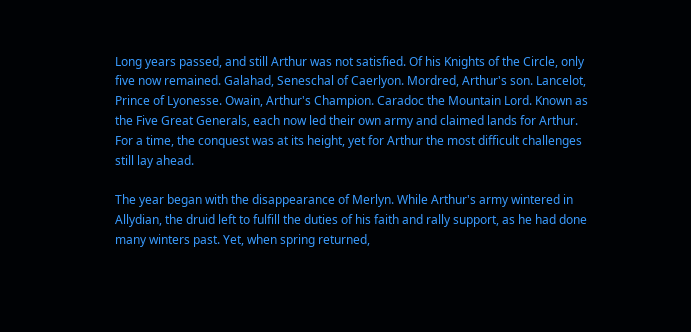Long years passed, and still Arthur was not satisfied. Of his Knights of the Circle, only five now remained. Galahad, Seneschal of Caerlyon. Mordred, Arthur's son. Lancelot, Prince of Lyonesse. Owain, Arthur's Champion. Caradoc the Mountain Lord. Known as the Five Great Generals, each now led their own army and claimed lands for Arthur. For a time, the conquest was at its height, yet for Arthur the most difficult challenges still lay ahead.

The year began with the disappearance of Merlyn. While Arthur's army wintered in Allydian, the druid left to fulfill the duties of his faith and rally support, as he had done many winters past. Yet, when spring returned,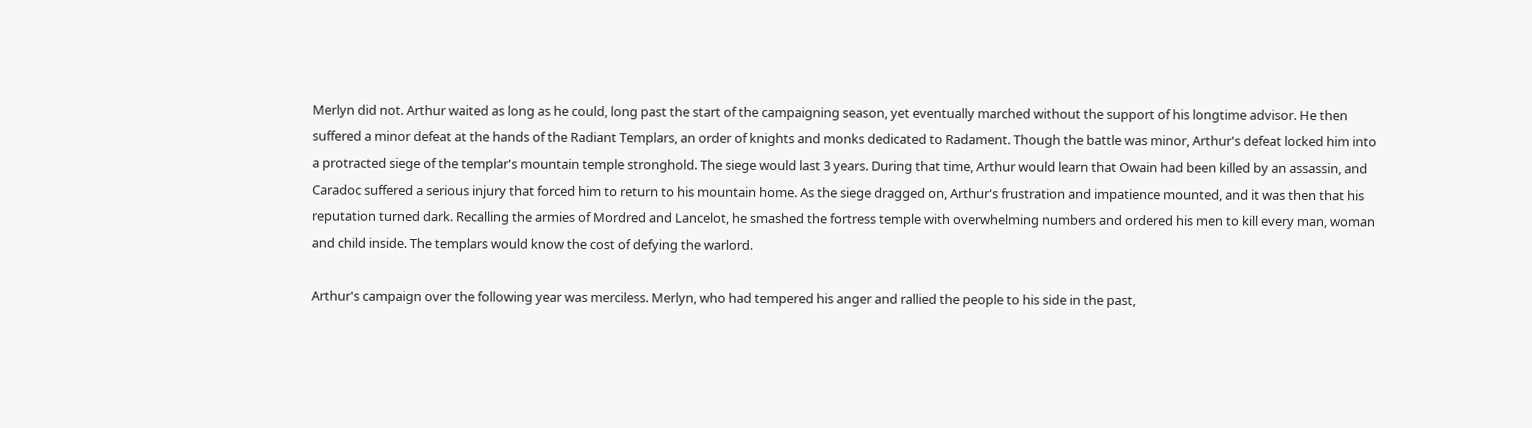Merlyn did not. Arthur waited as long as he could, long past the start of the campaigning season, yet eventually marched without the support of his longtime advisor. He then suffered a minor defeat at the hands of the Radiant Templars, an order of knights and monks dedicated to Radament. Though the battle was minor, Arthur's defeat locked him into a protracted siege of the templar's mountain temple stronghold. The siege would last 3 years. During that time, Arthur would learn that Owain had been killed by an assassin, and Caradoc suffered a serious injury that forced him to return to his mountain home. As the siege dragged on, Arthur's frustration and impatience mounted, and it was then that his reputation turned dark. Recalling the armies of Mordred and Lancelot, he smashed the fortress temple with overwhelming numbers and ordered his men to kill every man, woman and child inside. The templars would know the cost of defying the warlord.

Arthur's campaign over the following year was merciless. Merlyn, who had tempered his anger and rallied the people to his side in the past,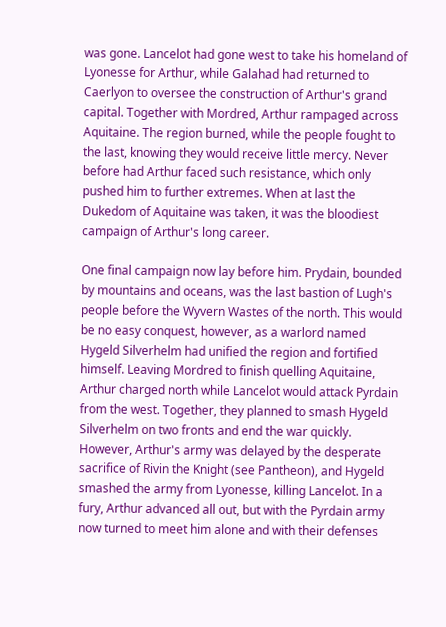was gone. Lancelot had gone west to take his homeland of Lyonesse for Arthur, while Galahad had returned to Caerlyon to oversee the construction of Arthur's grand capital. Together with Mordred, Arthur rampaged across Aquitaine. The region burned, while the people fought to the last, knowing they would receive little mercy. Never before had Arthur faced such resistance, which only pushed him to further extremes. When at last the Dukedom of Aquitaine was taken, it was the bloodiest campaign of Arthur's long career.

One final campaign now lay before him. Prydain, bounded by mountains and oceans, was the last bastion of Lugh's people before the Wyvern Wastes of the north. This would be no easy conquest, however, as a warlord named Hygeld Silverhelm had unified the region and fortified himself. Leaving Mordred to finish quelling Aquitaine, Arthur charged north while Lancelot would attack Pyrdain from the west. Together, they planned to smash Hygeld Silverhelm on two fronts and end the war quickly. However, Arthur's army was delayed by the desperate sacrifice of Rivin the Knight (see Pantheon), and Hygeld smashed the army from Lyonesse, killing Lancelot. In a fury, Arthur advanced all out, but with the Pyrdain army now turned to meet him alone and with their defenses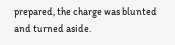prepared, the charge was blunted and turned aside.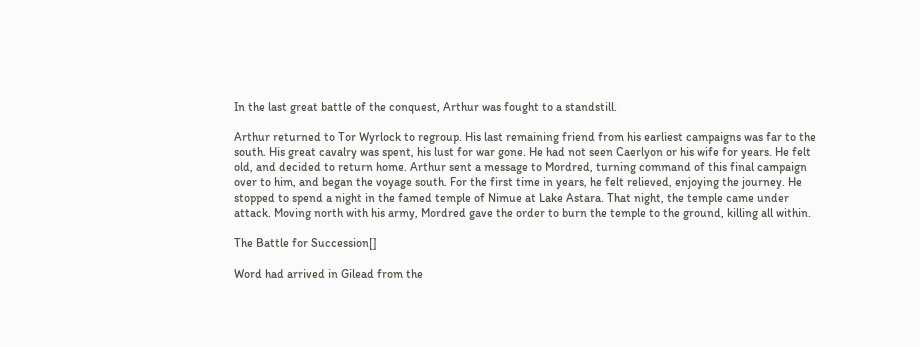In the last great battle of the conquest, Arthur was fought to a standstill.

Arthur returned to Tor Wyrlock to regroup. His last remaining friend from his earliest campaigns was far to the south. His great cavalry was spent, his lust for war gone. He had not seen Caerlyon or his wife for years. He felt old, and decided to return home. Arthur sent a message to Mordred, turning command of this final campaign over to him, and began the voyage south. For the first time in years, he felt relieved, enjoying the journey. He stopped to spend a night in the famed temple of Nimue at Lake Astara. That night, the temple came under attack. Moving north with his army, Mordred gave the order to burn the temple to the ground, killing all within.

The Battle for Succession[]

Word had arrived in Gilead from the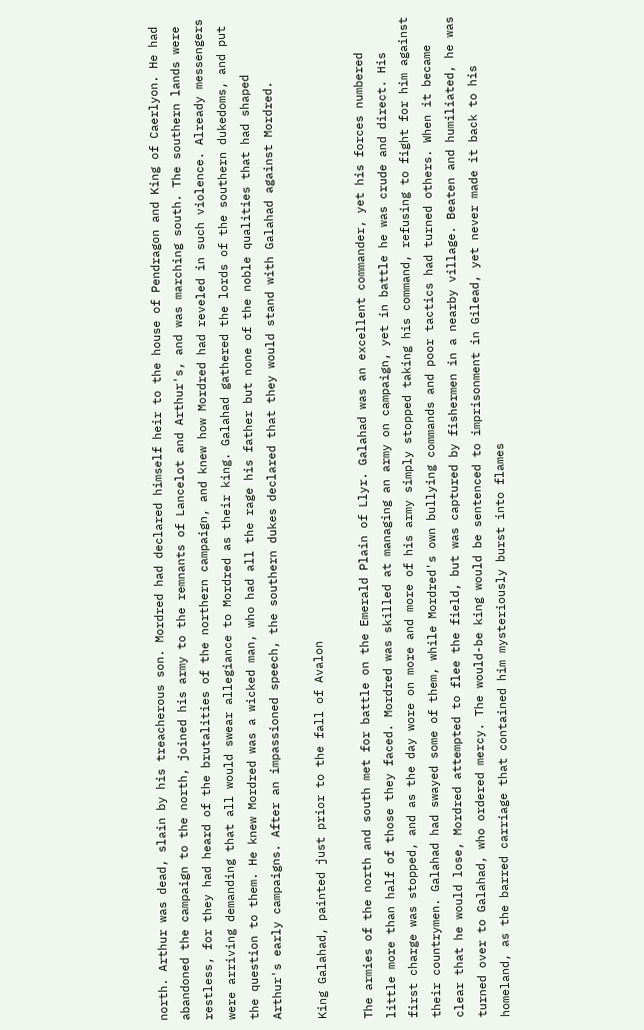north. Arthur was dead, slain by his treacherous son. Mordred had declared himself heir to the house of Pendragon and King of Caerlyon. He had abandoned the campaign to the north, joined his army to the remnants of Lancelot and Arthur's, and was marching south. The southern lands were restless, for they had heard of the brutalities of the northern campaign, and knew how Mordred had reveled in such violence. Already messengers were arriving demanding that all would swear allegiance to Mordred as their king. Galahad gathered the lords of the southern dukedoms, and put the question to them. He knew Mordred was a wicked man, who had all the rage his father but none of the noble qualities that had shaped Arthur's early campaigns. After an impassioned speech, the southern dukes declared that they would stand with Galahad against Mordred.

King Galahad, painted just prior to the fall of Avalon

The armies of the north and south met for battle on the Emerald Plain of Llyr. Galahad was an excellent commander, yet his forces numbered little more than half of those they faced. Mordred was skilled at managing an army on campaign, yet in battle he was crude and direct. His first charge was stopped, and as the day wore on more and more of his army simply stopped taking his command, refusing to fight for him against their countrymen. Galahad had swayed some of them, while Mordred's own bullying commands and poor tactics had turned others. When it became clear that he would lose, Mordred attempted to flee the field, but was captured by fishermen in a nearby village. Beaten and humiliated, he was turned over to Galahad, who ordered mercy. The would-be king would be sentenced to imprisonment in Gilead, yet never made it back to his homeland, as the barred carriage that contained him mysteriously burst into flames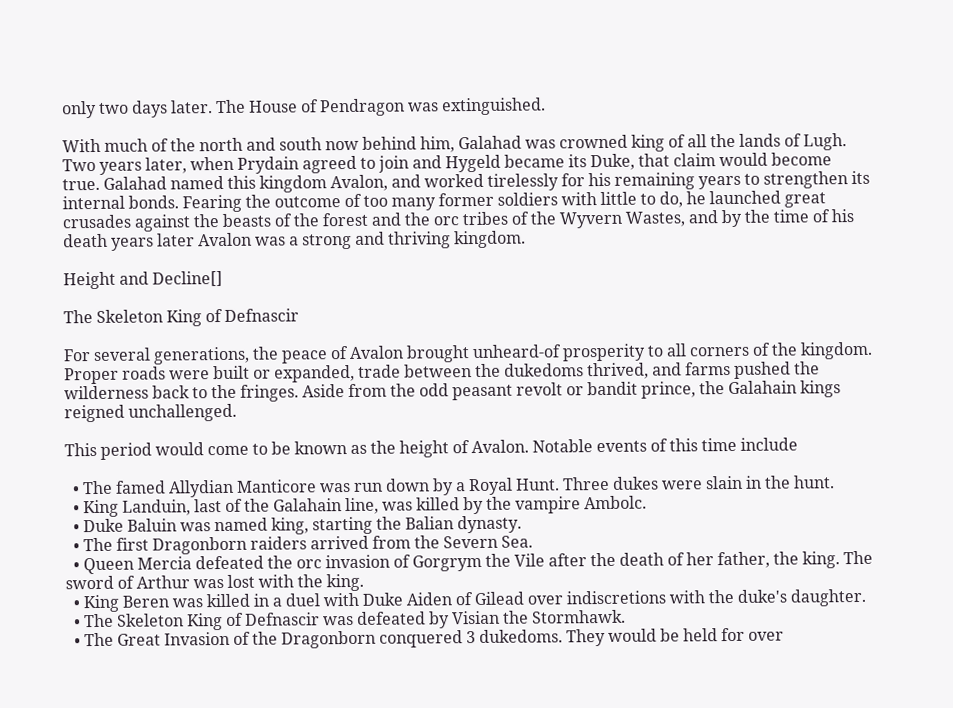only two days later. The House of Pendragon was extinguished.

With much of the north and south now behind him, Galahad was crowned king of all the lands of Lugh. Two years later, when Prydain agreed to join and Hygeld became its Duke, that claim would become true. Galahad named this kingdom Avalon, and worked tirelessly for his remaining years to strengthen its internal bonds. Fearing the outcome of too many former soldiers with little to do, he launched great crusades against the beasts of the forest and the orc tribes of the Wyvern Wastes, and by the time of his death years later Avalon was a strong and thriving kingdom.

Height and Decline[]

The Skeleton King of Defnascir

For several generations, the peace of Avalon brought unheard-of prosperity to all corners of the kingdom. Proper roads were built or expanded, trade between the dukedoms thrived, and farms pushed the wilderness back to the fringes. Aside from the odd peasant revolt or bandit prince, the Galahain kings reigned unchallenged.

This period would come to be known as the height of Avalon. Notable events of this time include

  • The famed Allydian Manticore was run down by a Royal Hunt. Three dukes were slain in the hunt.
  • King Landuin, last of the Galahain line, was killed by the vampire Ambolc.
  • Duke Baluin was named king, starting the Balian dynasty.
  • The first Dragonborn raiders arrived from the Severn Sea.
  • Queen Mercia defeated the orc invasion of Gorgrym the Vile after the death of her father, the king. The sword of Arthur was lost with the king.
  • King Beren was killed in a duel with Duke Aiden of Gilead over indiscretions with the duke's daughter.
  • The Skeleton King of Defnascir was defeated by Visian the Stormhawk.
  • The Great Invasion of the Dragonborn conquered 3 dukedoms. They would be held for over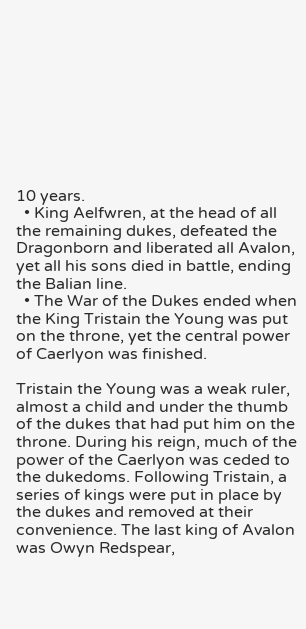10 years.
  • King Aelfwren, at the head of all the remaining dukes, defeated the Dragonborn and liberated all Avalon, yet all his sons died in battle, ending the Balian line.
  • The War of the Dukes ended when the King Tristain the Young was put on the throne, yet the central power of Caerlyon was finished.

Tristain the Young was a weak ruler, almost a child and under the thumb of the dukes that had put him on the throne. During his reign, much of the power of the Caerlyon was ceded to the dukedoms. Following Tristain, a series of kings were put in place by the dukes and removed at their convenience. The last king of Avalon was Owyn Redspear,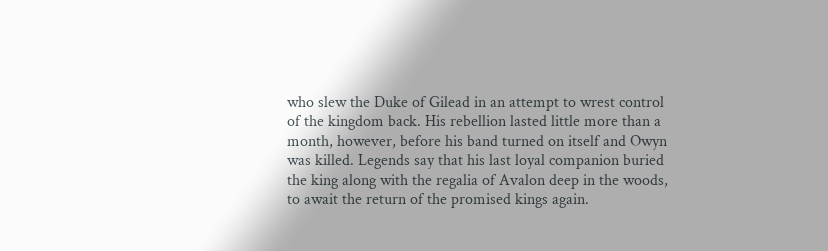who slew the Duke of Gilead in an attempt to wrest control of the kingdom back. His rebellion lasted little more than a month, however, before his band turned on itself and Owyn was killed. Legends say that his last loyal companion buried the king along with the regalia of Avalon deep in the woods, to await the return of the promised kings again.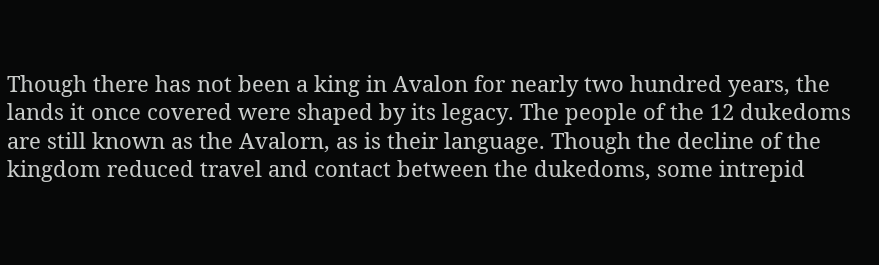Though there has not been a king in Avalon for nearly two hundred years, the lands it once covered were shaped by its legacy. The people of the 12 dukedoms are still known as the Avalorn, as is their language. Though the decline of the kingdom reduced travel and contact between the dukedoms, some intrepid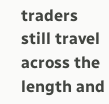traders still travel across the length and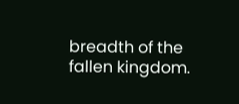breadth of the fallen kingdom.